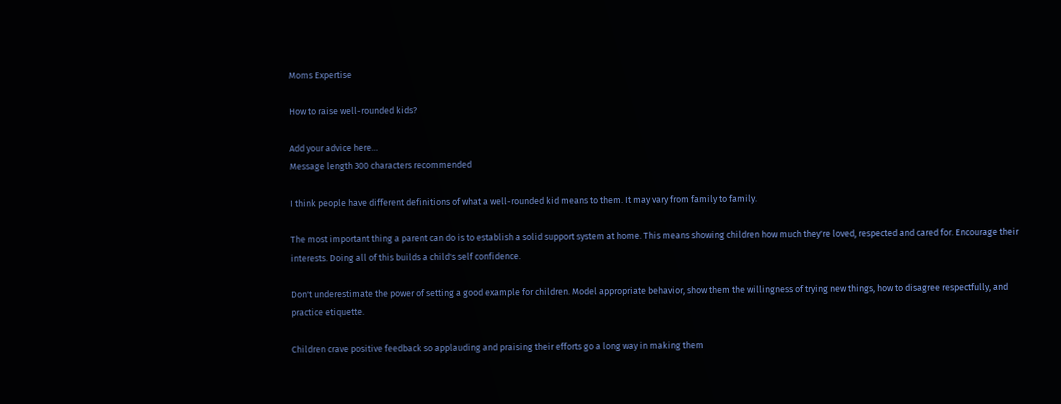Moms Expertise

How to raise well-rounded kids?

Add your advice here…
Message length 300 characters recommended

I think people have different definitions of what a well-rounded kid means to them. It may vary from family to family.

The most important thing a parent can do is to establish a solid support system at home. This means showing children how much they're loved, respected and cared for. Encourage their interests. Doing all of this builds a child's self confidence.

Don't underestimate the power of setting a good example for children. Model appropriate behavior, show them the willingness of trying new things, how to disagree respectfully, and practice etiquette.

Children crave positive feedback so applauding and praising their efforts go a long way in making them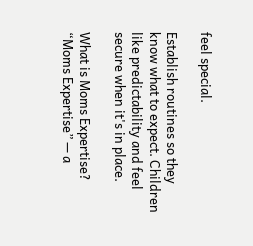feel special.

Establish routines so they know what to expect. Children like predictability and feel secure when it's in place.

What is Moms Expertise?
“Moms Expertise” — a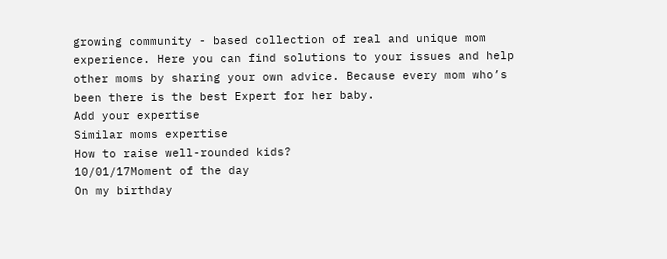growing community - based collection of real and unique mom experience. Here you can find solutions to your issues and help other moms by sharing your own advice. Because every mom who’s been there is the best Expert for her baby.
Add your expertise
Similar moms expertise
How to raise well-rounded kids?
10/01/17Moment of the day
On my birthday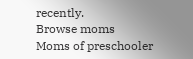recently.
Browse moms
Moms of preschooler